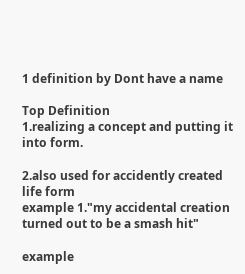1 definition by Dont have a name

Top Definition
1.realizing a concept and putting it into form.

2.also used for accidently created life form
example 1."my accidental creation turned out to be a smash hit"

example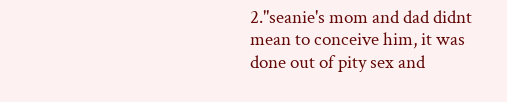2."seanie's mom and dad didnt mean to conceive him, it was done out of pity sex and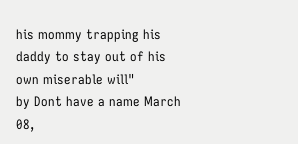his mommy trapping his daddy to stay out of his own miserable will"
by Dont have a name March 08,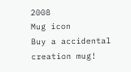2008
Mug icon
Buy a accidental creation mug!